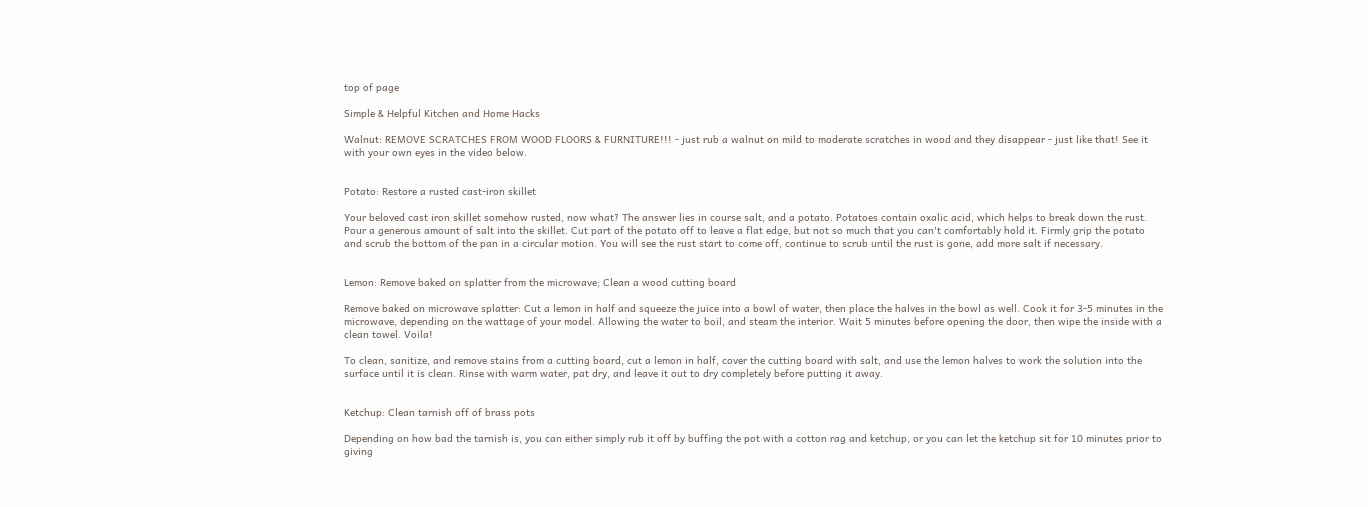top of page

Simple & Helpful Kitchen and Home Hacks

Walnut: REMOVE SCRATCHES FROM WOOD FLOORS & FURNITURE!!! - just rub a walnut on mild to moderate scratches in wood and they disappear - just like that! See it with your own eyes in the video below.


Potato: Restore a rusted cast-iron skillet

Your beloved cast iron skillet somehow rusted, now what? The answer lies in course salt, and a potato. Potatoes contain oxalic acid, which helps to break down the rust. Pour a generous amount of salt into the skillet. Cut part of the potato off to leave a flat edge, but not so much that you can't comfortably hold it. Firmly grip the potato and scrub the bottom of the pan in a circular motion. You will see the rust start to come off, continue to scrub until the rust is gone, add more salt if necessary.


Lemon: Remove baked on splatter from the microwave; Clean a wood cutting board

Remove baked on microwave splatter: Cut a lemon in half and squeeze the juice into a bowl of water, then place the halves in the bowl as well. Cook it for 3-5 minutes in the microwave, depending on the wattage of your model. Allowing the water to boil, and steam the interior. Wait 5 minutes before opening the door, then wipe the inside with a clean towel. Voila!

To clean, sanitize, and remove stains from a cutting board, cut a lemon in half, cover the cutting board with salt, and use the lemon halves to work the solution into the surface until it is clean. Rinse with warm water, pat dry, and leave it out to dry completely before putting it away.


Ketchup: Clean tarnish off of brass pots

Depending on how bad the tarnish is, you can either simply rub it off by buffing the pot with a cotton rag and ketchup, or you can let the ketchup sit for 10 minutes prior to giving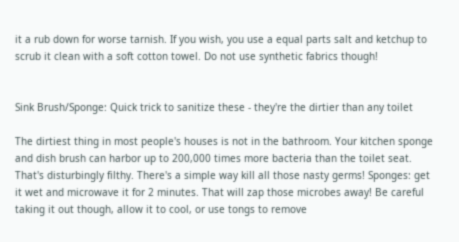it a rub down for worse tarnish. If you wish, you use a equal parts salt and ketchup to scrub it clean with a soft cotton towel. Do not use synthetic fabrics though!


Sink Brush/Sponge: Quick trick to sanitize these - they're the dirtier than any toilet

The dirtiest thing in most people's houses is not in the bathroom. Your kitchen sponge and dish brush can harbor up to 200,000 times more bacteria than the toilet seat. That's disturbingly filthy. There's a simple way kill all those nasty germs! Sponges: get it wet and microwave it for 2 minutes. That will zap those microbes away! Be careful taking it out though, allow it to cool, or use tongs to remove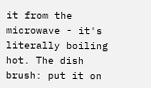it from the microwave - it's literally boiling hot. The dish brush: put it on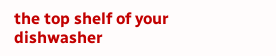the top shelf of your dishwasher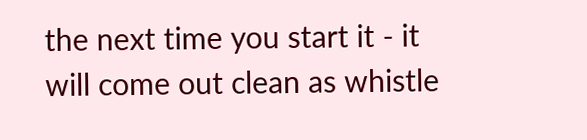the next time you start it - it will come out clean as whistle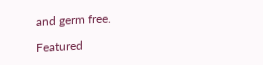and germ free.

Featured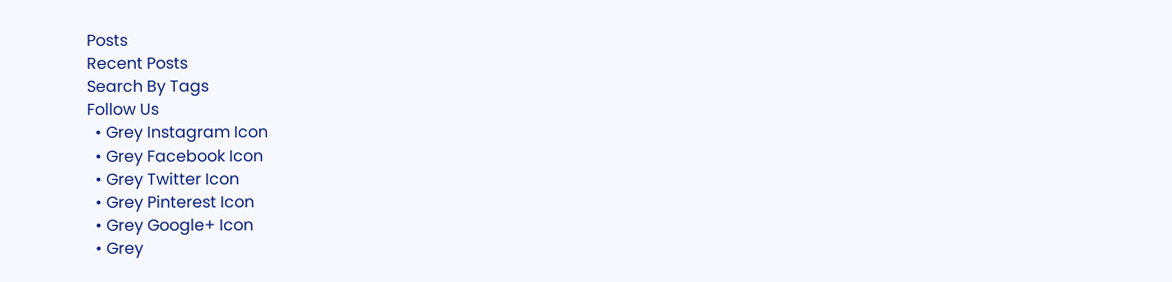Posts
Recent Posts
Search By Tags
Follow Us
  • Grey Instagram Icon
  • Grey Facebook Icon
  • Grey Twitter Icon
  • Grey Pinterest Icon
  • Grey Google+ Icon
  • Grey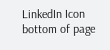LinkedIn Icon
bottom of page